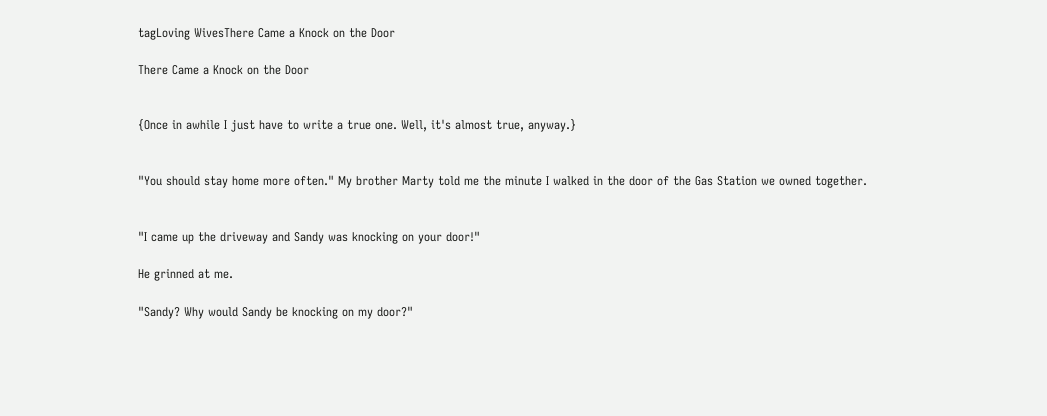tagLoving WivesThere Came a Knock on the Door

There Came a Knock on the Door


{Once in awhile I just have to write a true one. Well, it's almost true, anyway.}


"You should stay home more often." My brother Marty told me the minute I walked in the door of the Gas Station we owned together.


"I came up the driveway and Sandy was knocking on your door!"

He grinned at me.

"Sandy? Why would Sandy be knocking on my door?"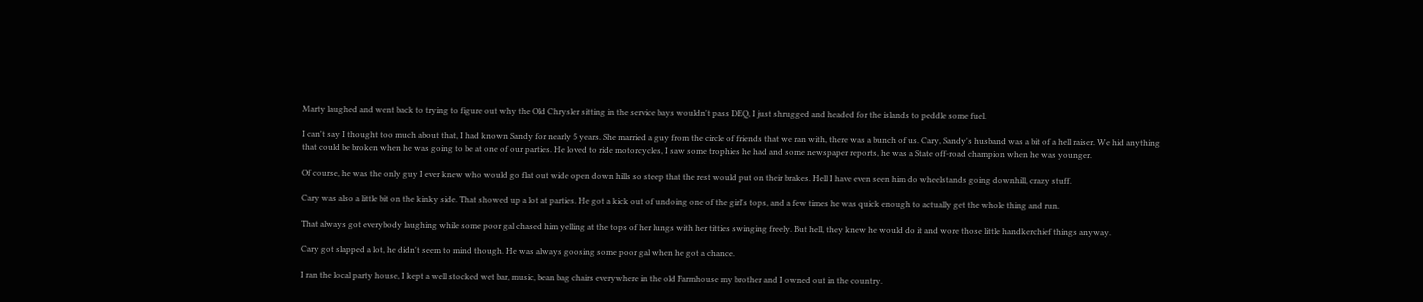Marty laughed and went back to trying to figure out why the Old Chrysler sitting in the service bays wouldn't pass DEQ, I just shrugged and headed for the islands to peddle some fuel.

I can't say I thought too much about that, I had known Sandy for nearly 5 years. She married a guy from the circle of friends that we ran with, there was a bunch of us. Cary, Sandy's husband was a bit of a hell raiser. We hid anything that could be broken when he was going to be at one of our parties. He loved to ride motorcycles, I saw some trophies he had and some newspaper reports, he was a State off-road champion when he was younger.

Of course, he was the only guy I ever knew who would go flat out wide open down hills so steep that the rest would put on their brakes. Hell I have even seen him do wheelstands going downhill, crazy stuff.

Cary was also a little bit on the kinky side. That showed up a lot at parties. He got a kick out of undoing one of the girl's tops, and a few times he was quick enough to actually get the whole thing and run.

That always got everybody laughing while some poor gal chased him yelling at the tops of her lungs with her titties swinging freely. But hell, they knew he would do it and wore those little handkerchief things anyway.

Cary got slapped a lot, he didn't seem to mind though. He was always goosing some poor gal when he got a chance.

I ran the local party house, I kept a well stocked wet bar, music, bean bag chairs everywhere in the old Farmhouse my brother and I owned out in the country.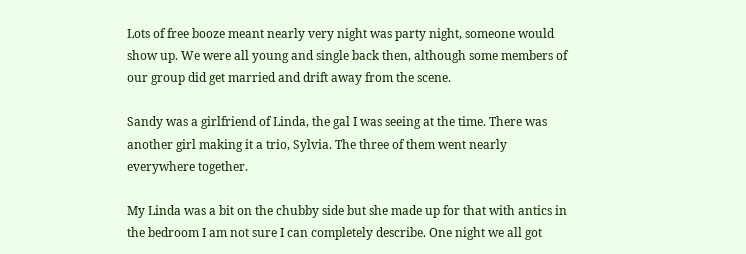Lots of free booze meant nearly very night was party night, someone would show up. We were all young and single back then, although some members of our group did get married and drift away from the scene.

Sandy was a girlfriend of Linda, the gal I was seeing at the time. There was another girl making it a trio, Sylvia. The three of them went nearly everywhere together.

My Linda was a bit on the chubby side but she made up for that with antics in the bedroom I am not sure I can completely describe. One night we all got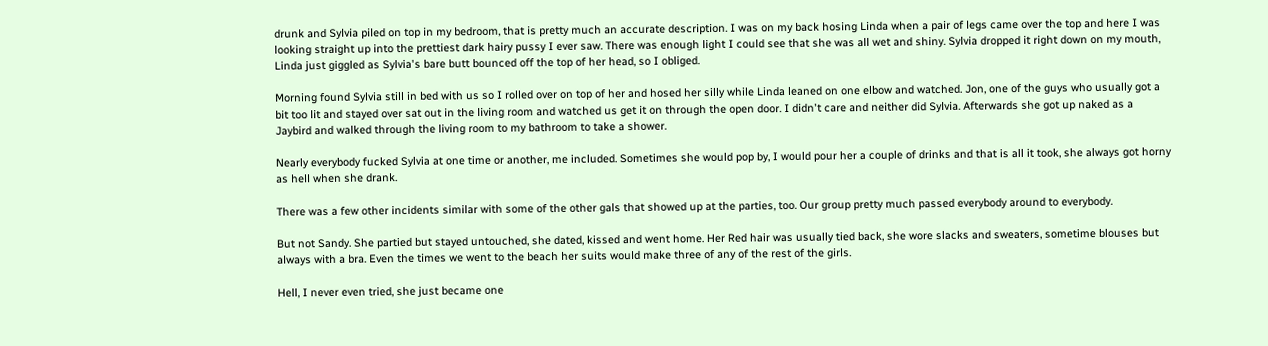drunk and Sylvia piled on top in my bedroom, that is pretty much an accurate description. I was on my back hosing Linda when a pair of legs came over the top and here I was looking straight up into the prettiest dark hairy pussy I ever saw. There was enough light I could see that she was all wet and shiny. Sylvia dropped it right down on my mouth, Linda just giggled as Sylvia's bare butt bounced off the top of her head, so I obliged.

Morning found Sylvia still in bed with us so I rolled over on top of her and hosed her silly while Linda leaned on one elbow and watched. Jon, one of the guys who usually got a bit too lit and stayed over sat out in the living room and watched us get it on through the open door. I didn't care and neither did Sylvia. Afterwards she got up naked as a Jaybird and walked through the living room to my bathroom to take a shower.

Nearly everybody fucked Sylvia at one time or another, me included. Sometimes she would pop by, I would pour her a couple of drinks and that is all it took, she always got horny as hell when she drank.

There was a few other incidents similar with some of the other gals that showed up at the parties, too. Our group pretty much passed everybody around to everybody.

But not Sandy. She partied but stayed untouched, she dated, kissed and went home. Her Red hair was usually tied back, she wore slacks and sweaters, sometime blouses but always with a bra. Even the times we went to the beach her suits would make three of any of the rest of the girls.

Hell, I never even tried, she just became one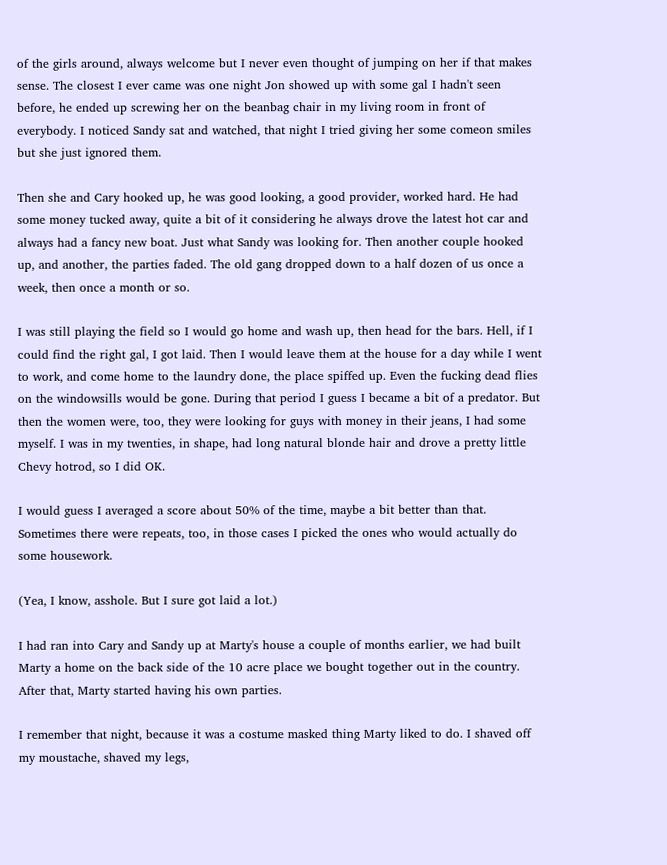of the girls around, always welcome but I never even thought of jumping on her if that makes sense. The closest I ever came was one night Jon showed up with some gal I hadn't seen before, he ended up screwing her on the beanbag chair in my living room in front of everybody. I noticed Sandy sat and watched, that night I tried giving her some comeon smiles but she just ignored them.

Then she and Cary hooked up, he was good looking, a good provider, worked hard. He had some money tucked away, quite a bit of it considering he always drove the latest hot car and always had a fancy new boat. Just what Sandy was looking for. Then another couple hooked up, and another, the parties faded. The old gang dropped down to a half dozen of us once a week, then once a month or so.

I was still playing the field so I would go home and wash up, then head for the bars. Hell, if I could find the right gal, I got laid. Then I would leave them at the house for a day while I went to work, and come home to the laundry done, the place spiffed up. Even the fucking dead flies on the windowsills would be gone. During that period I guess I became a bit of a predator. But then the women were, too, they were looking for guys with money in their jeans, I had some myself. I was in my twenties, in shape, had long natural blonde hair and drove a pretty little Chevy hotrod, so I did OK.

I would guess I averaged a score about 50% of the time, maybe a bit better than that. Sometimes there were repeats, too, in those cases I picked the ones who would actually do some housework.

(Yea, I know, asshole. But I sure got laid a lot.)

I had ran into Cary and Sandy up at Marty's house a couple of months earlier, we had built Marty a home on the back side of the 10 acre place we bought together out in the country. After that, Marty started having his own parties.

I remember that night, because it was a costume masked thing Marty liked to do. I shaved off my moustache, shaved my legs,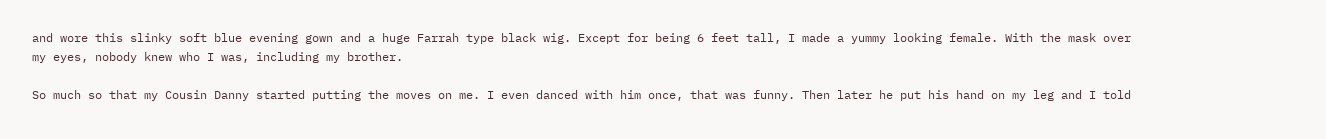and wore this slinky soft blue evening gown and a huge Farrah type black wig. Except for being 6 feet tall, I made a yummy looking female. With the mask over my eyes, nobody knew who I was, including my brother.

So much so that my Cousin Danny started putting the moves on me. I even danced with him once, that was funny. Then later he put his hand on my leg and I told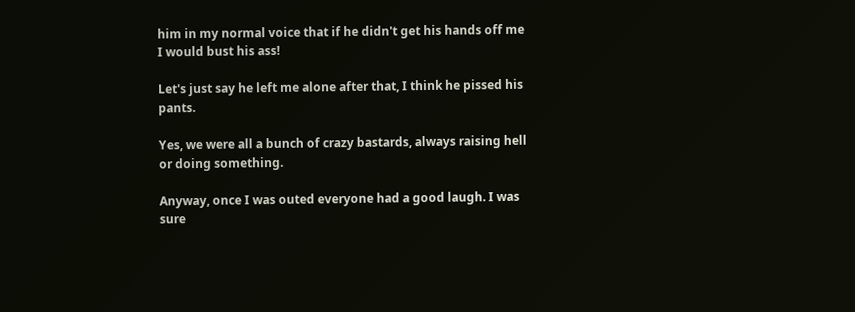him in my normal voice that if he didn't get his hands off me I would bust his ass!

Let's just say he left me alone after that, I think he pissed his pants.

Yes, we were all a bunch of crazy bastards, always raising hell or doing something.

Anyway, once I was outed everyone had a good laugh. I was sure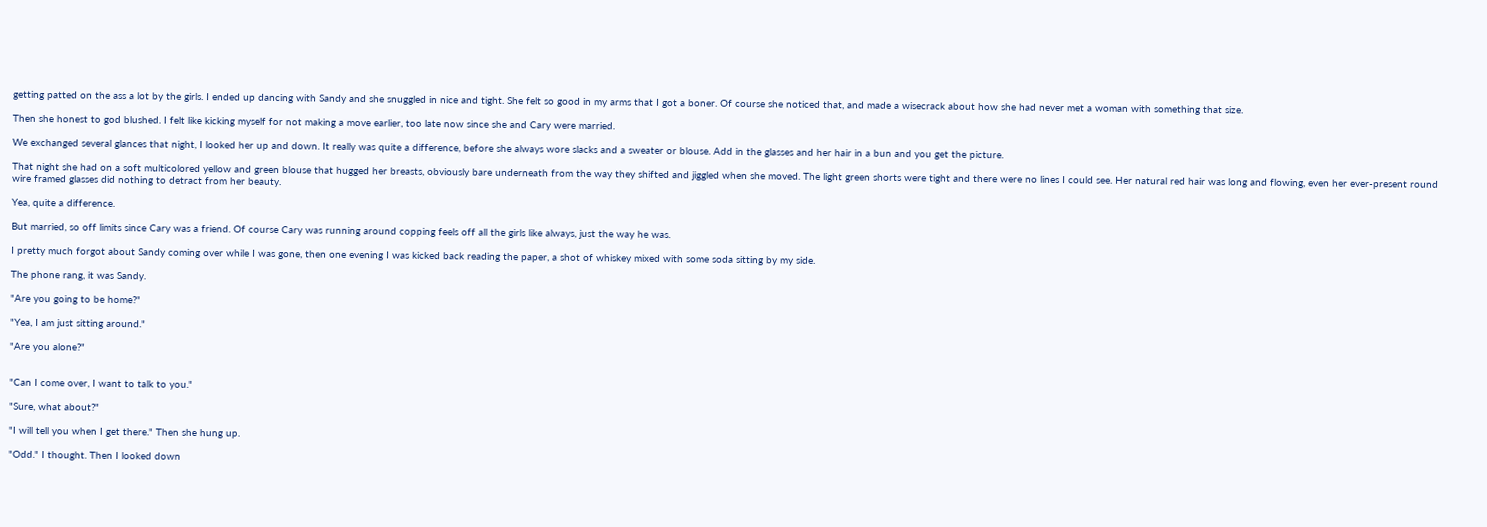getting patted on the ass a lot by the girls. I ended up dancing with Sandy and she snuggled in nice and tight. She felt so good in my arms that I got a boner. Of course she noticed that, and made a wisecrack about how she had never met a woman with something that size.

Then she honest to god blushed. I felt like kicking myself for not making a move earlier, too late now since she and Cary were married.

We exchanged several glances that night, I looked her up and down. It really was quite a difference, before she always wore slacks and a sweater or blouse. Add in the glasses and her hair in a bun and you get the picture.

That night she had on a soft multicolored yellow and green blouse that hugged her breasts, obviously bare underneath from the way they shifted and jiggled when she moved. The light green shorts were tight and there were no lines I could see. Her natural red hair was long and flowing, even her ever-present round wire framed glasses did nothing to detract from her beauty.

Yea, quite a difference.

But married, so off limits since Cary was a friend. Of course Cary was running around copping feels off all the girls like always, just the way he was.

I pretty much forgot about Sandy coming over while I was gone, then one evening I was kicked back reading the paper, a shot of whiskey mixed with some soda sitting by my side.

The phone rang, it was Sandy.

"Are you going to be home?"

"Yea, I am just sitting around."

"Are you alone?"


"Can I come over, I want to talk to you."

"Sure, what about?"

"I will tell you when I get there." Then she hung up.

"Odd." I thought. Then I looked down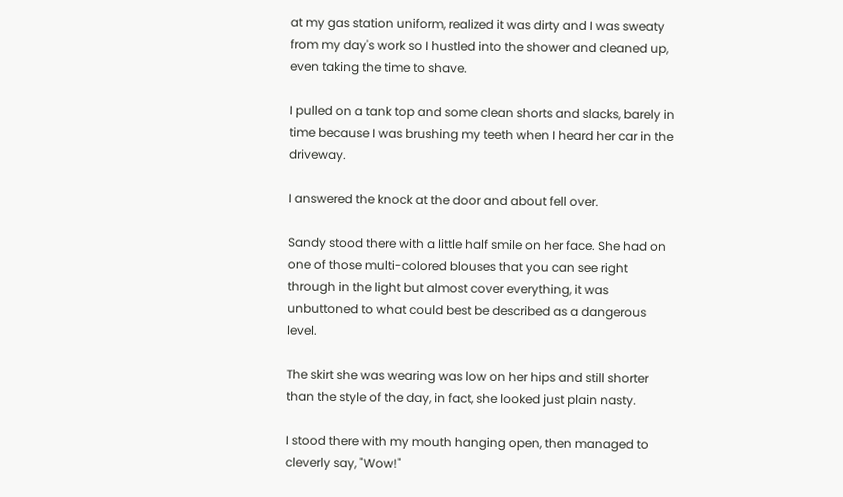at my gas station uniform, realized it was dirty and I was sweaty from my day's work so I hustled into the shower and cleaned up, even taking the time to shave.

I pulled on a tank top and some clean shorts and slacks, barely in time because I was brushing my teeth when I heard her car in the driveway.

I answered the knock at the door and about fell over.

Sandy stood there with a little half smile on her face. She had on one of those multi-colored blouses that you can see right through in the light but almost cover everything, it was unbuttoned to what could best be described as a dangerous level.

The skirt she was wearing was low on her hips and still shorter than the style of the day, in fact, she looked just plain nasty.

I stood there with my mouth hanging open, then managed to cleverly say, "Wow!"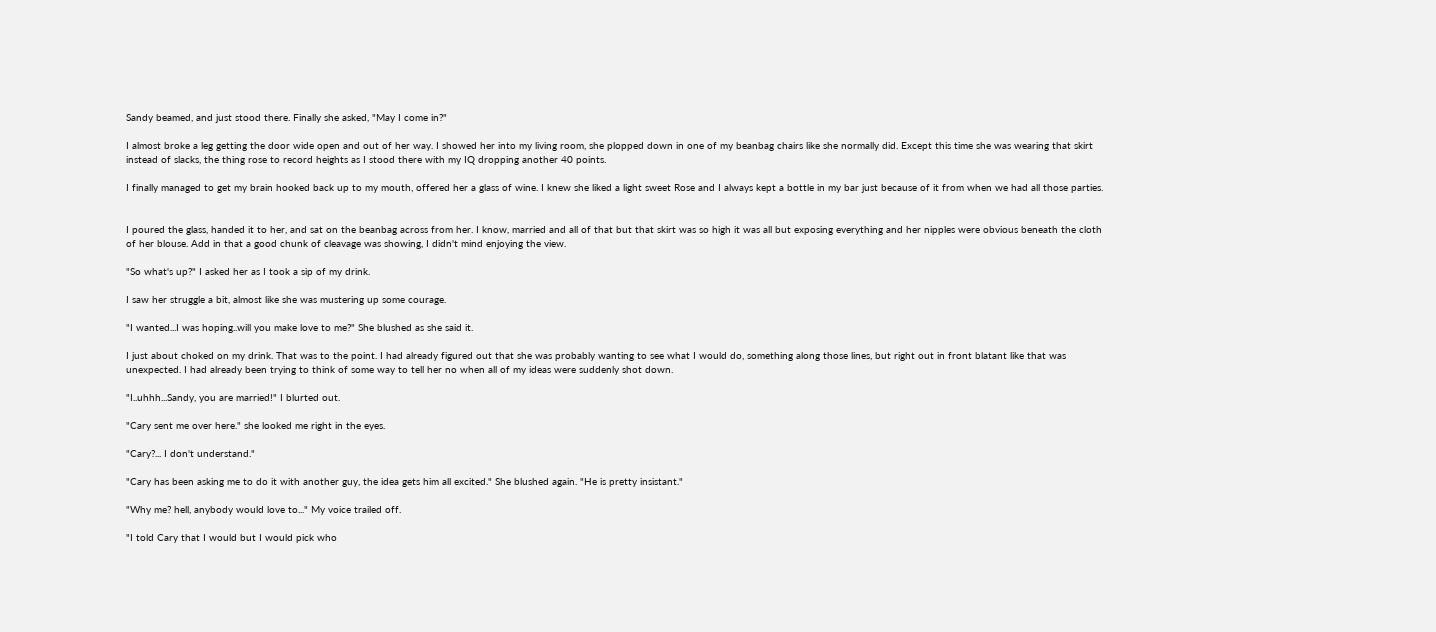Sandy beamed, and just stood there. Finally she asked, "May I come in?"

I almost broke a leg getting the door wide open and out of her way. I showed her into my living room, she plopped down in one of my beanbag chairs like she normally did. Except this time she was wearing that skirt instead of slacks, the thing rose to record heights as I stood there with my IQ dropping another 40 points.

I finally managed to get my brain hooked back up to my mouth, offered her a glass of wine. I knew she liked a light sweet Rose and I always kept a bottle in my bar just because of it from when we had all those parties.


I poured the glass, handed it to her, and sat on the beanbag across from her. I know, married and all of that but that skirt was so high it was all but exposing everything and her nipples were obvious beneath the cloth of her blouse. Add in that a good chunk of cleavage was showing, I didn't mind enjoying the view.

"So what's up?" I asked her as I took a sip of my drink.

I saw her struggle a bit, almost like she was mustering up some courage.

"I wanted...I was hoping..will you make love to me?" She blushed as she said it.

I just about choked on my drink. That was to the point. I had already figured out that she was probably wanting to see what I would do, something along those lines, but right out in front blatant like that was unexpected. I had already been trying to think of some way to tell her no when all of my ideas were suddenly shot down.

"I..uhhh...Sandy, you are married!" I blurted out.

"Cary sent me over here." she looked me right in the eyes.

"Cary?... I don't understand."

"Cary has been asking me to do it with another guy, the idea gets him all excited." She blushed again. "He is pretty insistant."

"Why me? hell, anybody would love to..." My voice trailed off.

"I told Cary that I would but I would pick who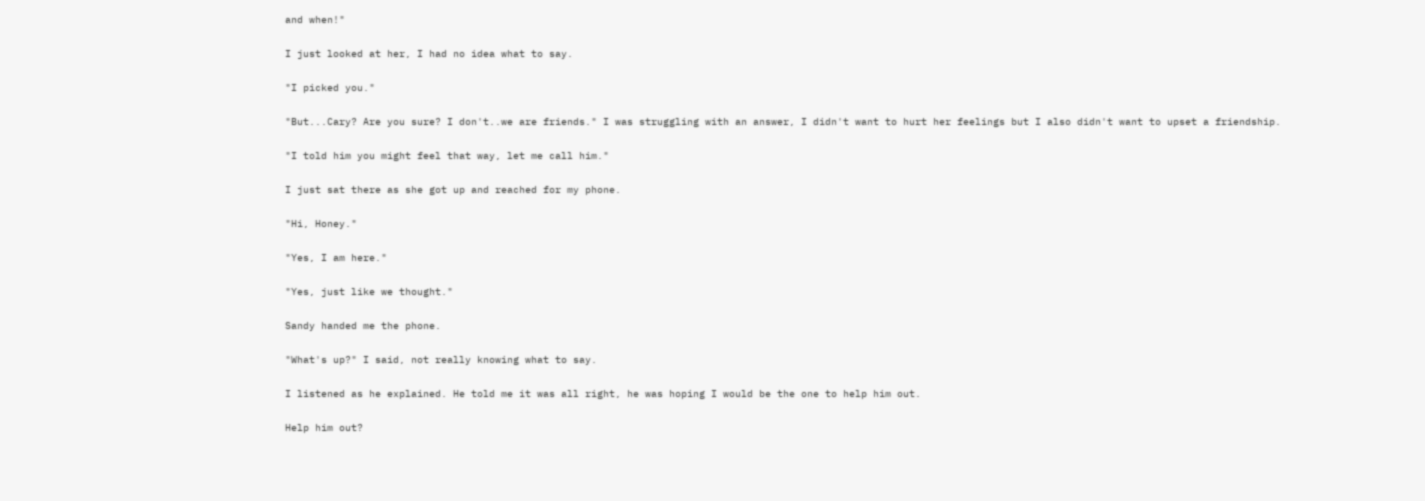and when!"

I just looked at her, I had no idea what to say.

"I picked you."

"But...Cary? Are you sure? I don't..we are friends." I was struggling with an answer, I didn't want to hurt her feelings but I also didn't want to upset a friendship.

"I told him you might feel that way, let me call him."

I just sat there as she got up and reached for my phone.

"Hi, Honey."

"Yes, I am here."

"Yes, just like we thought."

Sandy handed me the phone.

"What's up?" I said, not really knowing what to say.

I listened as he explained. He told me it was all right, he was hoping I would be the one to help him out.

Help him out?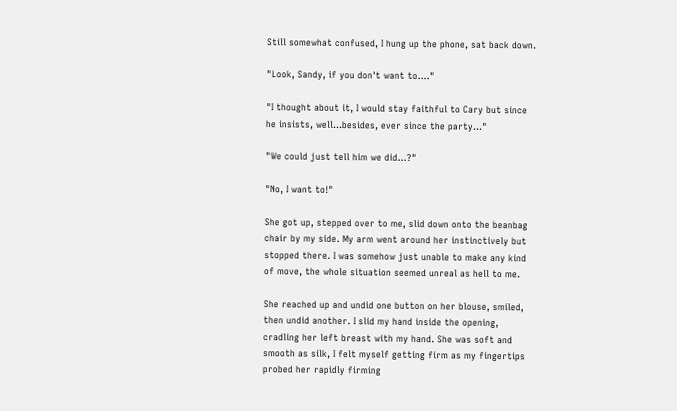Still somewhat confused, I hung up the phone, sat back down.

"Look, Sandy, if you don't want to...."

"I thought about it, I would stay faithful to Cary but since he insists, well...besides, ever since the party..."

"We could just tell him we did...?"

"No, I want to!"

She got up, stepped over to me, slid down onto the beanbag chair by my side. My arm went around her instinctively but stopped there. I was somehow just unable to make any kind of move, the whole situation seemed unreal as hell to me.

She reached up and undid one button on her blouse, smiled, then undid another. I slid my hand inside the opening, cradling her left breast with my hand. She was soft and smooth as silk, I felt myself getting firm as my fingertips probed her rapidly firming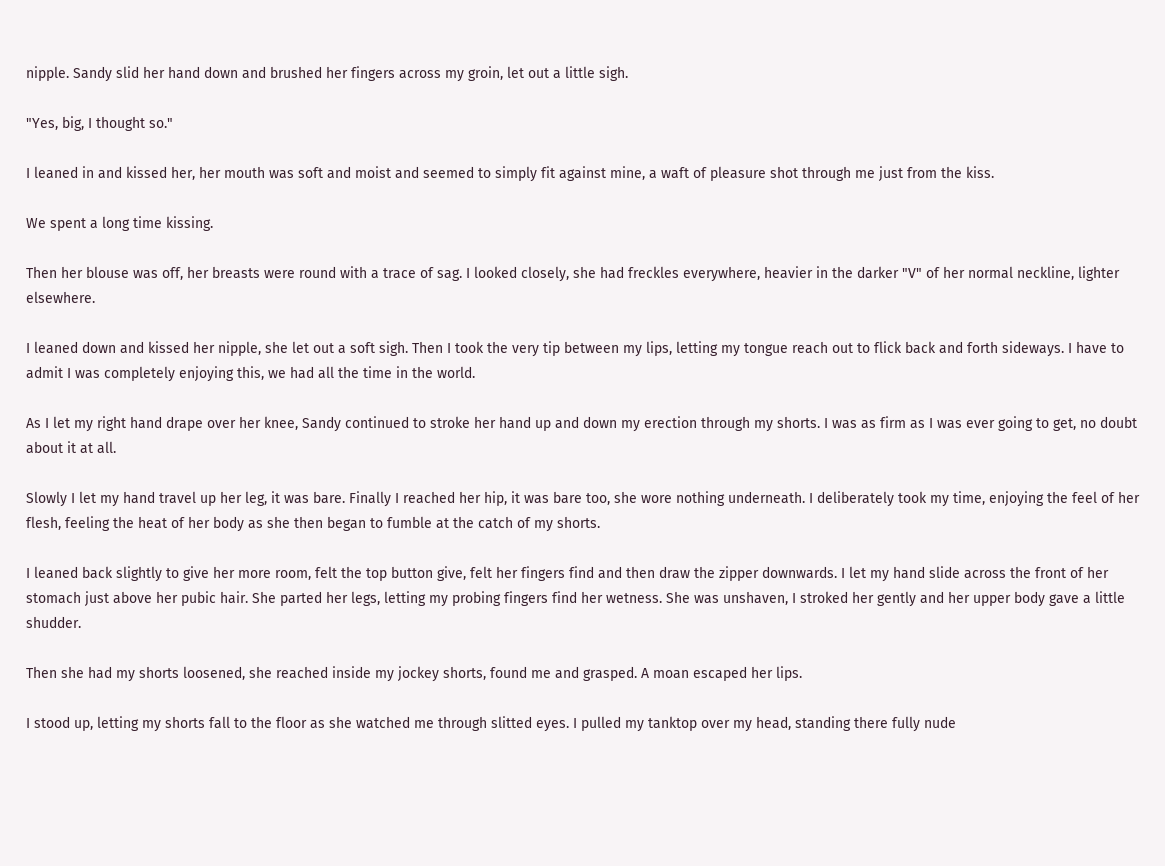nipple. Sandy slid her hand down and brushed her fingers across my groin, let out a little sigh.

"Yes, big, I thought so."

I leaned in and kissed her, her mouth was soft and moist and seemed to simply fit against mine, a waft of pleasure shot through me just from the kiss.

We spent a long time kissing.

Then her blouse was off, her breasts were round with a trace of sag. I looked closely, she had freckles everywhere, heavier in the darker "V" of her normal neckline, lighter elsewhere.

I leaned down and kissed her nipple, she let out a soft sigh. Then I took the very tip between my lips, letting my tongue reach out to flick back and forth sideways. I have to admit I was completely enjoying this, we had all the time in the world.

As I let my right hand drape over her knee, Sandy continued to stroke her hand up and down my erection through my shorts. I was as firm as I was ever going to get, no doubt about it at all.

Slowly I let my hand travel up her leg, it was bare. Finally I reached her hip, it was bare too, she wore nothing underneath. I deliberately took my time, enjoying the feel of her flesh, feeling the heat of her body as she then began to fumble at the catch of my shorts.

I leaned back slightly to give her more room, felt the top button give, felt her fingers find and then draw the zipper downwards. I let my hand slide across the front of her stomach just above her pubic hair. She parted her legs, letting my probing fingers find her wetness. She was unshaven, I stroked her gently and her upper body gave a little shudder.

Then she had my shorts loosened, she reached inside my jockey shorts, found me and grasped. A moan escaped her lips.

I stood up, letting my shorts fall to the floor as she watched me through slitted eyes. I pulled my tanktop over my head, standing there fully nude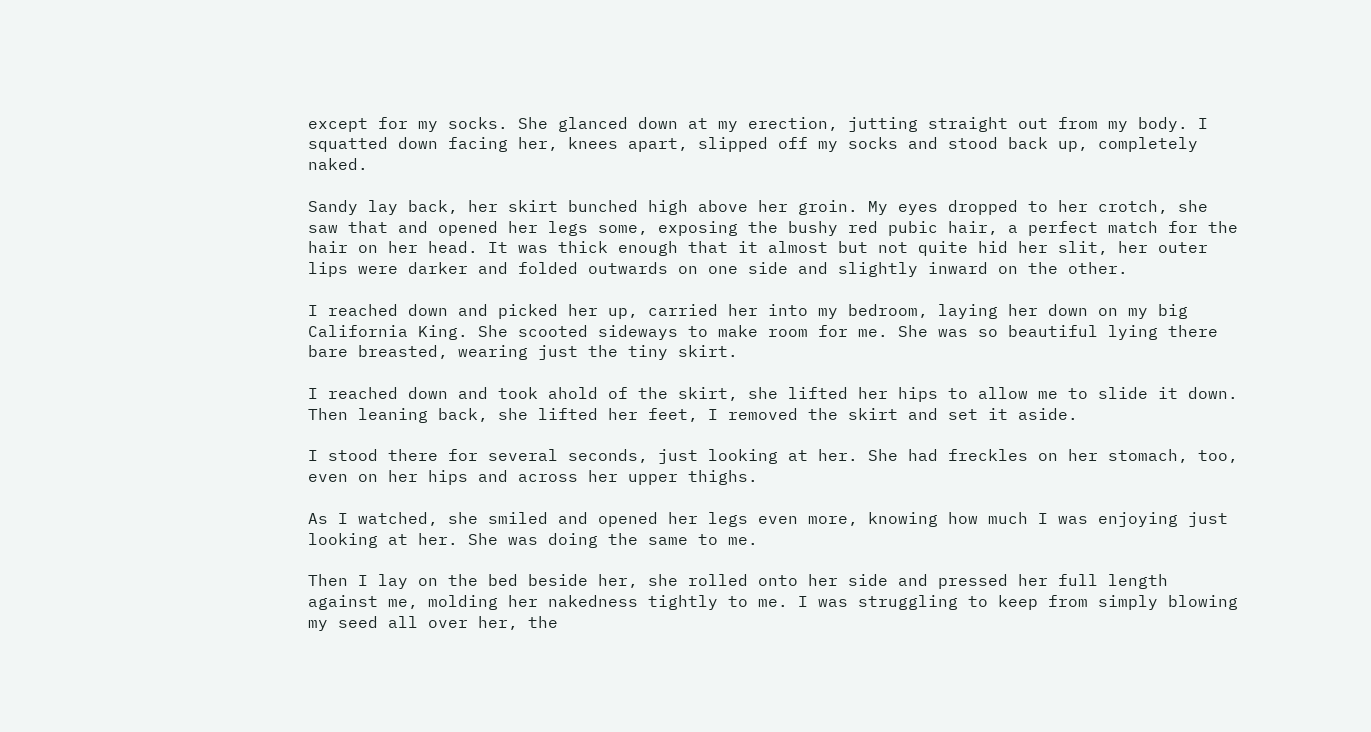except for my socks. She glanced down at my erection, jutting straight out from my body. I squatted down facing her, knees apart, slipped off my socks and stood back up, completely naked.

Sandy lay back, her skirt bunched high above her groin. My eyes dropped to her crotch, she saw that and opened her legs some, exposing the bushy red pubic hair, a perfect match for the hair on her head. It was thick enough that it almost but not quite hid her slit, her outer lips were darker and folded outwards on one side and slightly inward on the other.

I reached down and picked her up, carried her into my bedroom, laying her down on my big California King. She scooted sideways to make room for me. She was so beautiful lying there bare breasted, wearing just the tiny skirt.

I reached down and took ahold of the skirt, she lifted her hips to allow me to slide it down. Then leaning back, she lifted her feet, I removed the skirt and set it aside.

I stood there for several seconds, just looking at her. She had freckles on her stomach, too, even on her hips and across her upper thighs.

As I watched, she smiled and opened her legs even more, knowing how much I was enjoying just looking at her. She was doing the same to me.

Then I lay on the bed beside her, she rolled onto her side and pressed her full length against me, molding her nakedness tightly to me. I was struggling to keep from simply blowing my seed all over her, the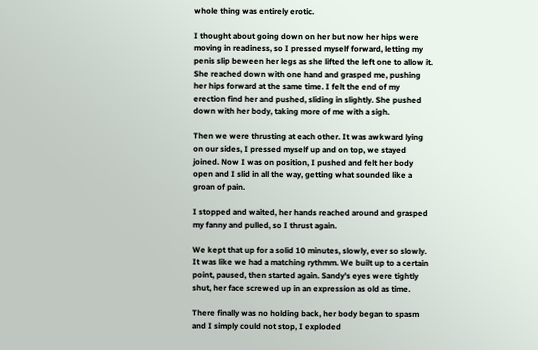whole thing was entirely erotic.

I thought about going down on her but now her hips were moving in readiness, so I pressed myself forward, letting my penis slip beween her legs as she lifted the left one to allow it. She reached down with one hand and grasped me, pushing her hips forward at the same time. I felt the end of my erection find her and pushed, sliding in slightly. She pushed down with her body, taking more of me with a sigh.

Then we were thrusting at each other. It was awkward lying on our sides, I pressed myself up and on top, we stayed joined. Now I was on position, I pushed and felt her body open and I slid in all the way, getting what sounded like a groan of pain.

I stopped and waited, her hands reached around and grasped my fanny and pulled, so I thrust again.

We kept that up for a solid 10 minutes, slowly, ever so slowly. It was like we had a matching rythmm. We built up to a certain point, paused, then started again. Sandy's eyes were tightly shut, her face screwed up in an expression as old as time.

There finally was no holding back, her body began to spasm and I simply could not stop, I exploded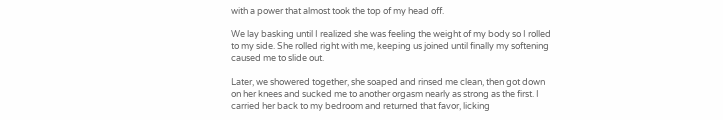with a power that almost took the top of my head off.

We lay basking until I realized she was feeling the weight of my body so I rolled to my side. She rolled right with me, keeping us joined until finally my softening caused me to slide out.

Later, we showered together, she soaped and rinsed me clean, then got down on her knees and sucked me to another orgasm nearly as strong as the first. I carried her back to my bedroom and returned that favor, licking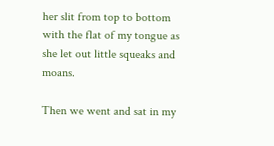her slit from top to bottom with the flat of my tongue as she let out little squeaks and moans.

Then we went and sat in my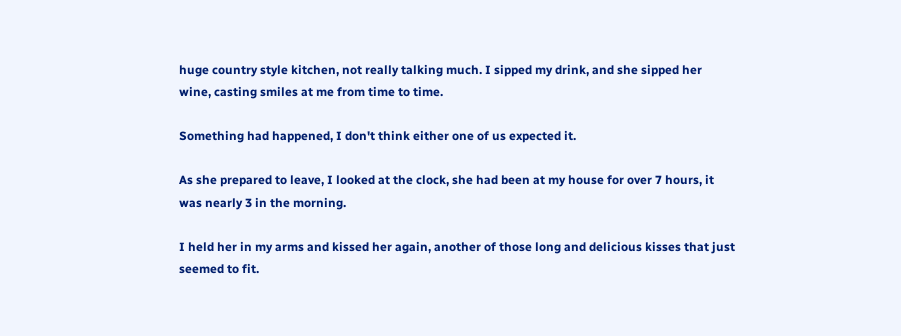huge country style kitchen, not really talking much. I sipped my drink, and she sipped her wine, casting smiles at me from time to time.

Something had happened, I don't think either one of us expected it.

As she prepared to leave, I looked at the clock, she had been at my house for over 7 hours, it was nearly 3 in the morning.

I held her in my arms and kissed her again, another of those long and delicious kisses that just seemed to fit.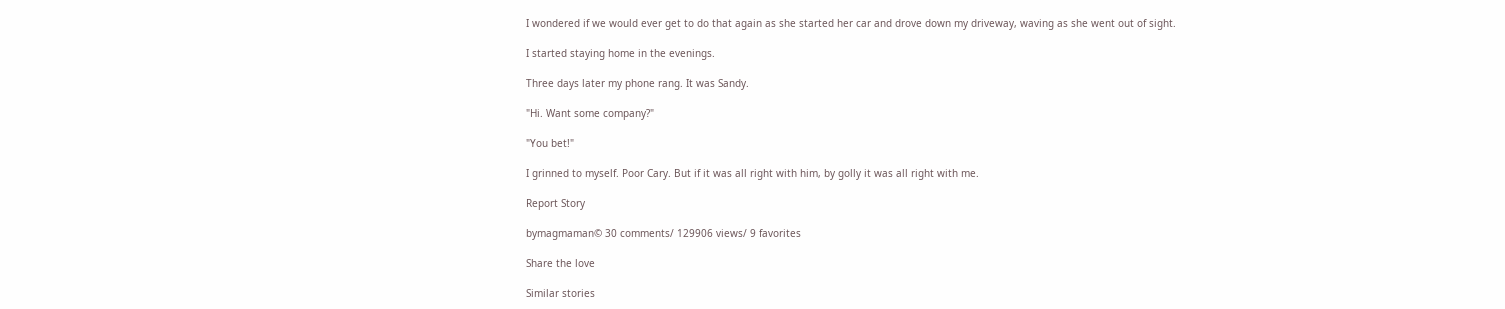I wondered if we would ever get to do that again as she started her car and drove down my driveway, waving as she went out of sight.

I started staying home in the evenings.

Three days later my phone rang. It was Sandy.

"Hi. Want some company?"

"You bet!"

I grinned to myself. Poor Cary. But if it was all right with him, by golly it was all right with me.

Report Story

bymagmaman© 30 comments/ 129906 views/ 9 favorites

Share the love

Similar stories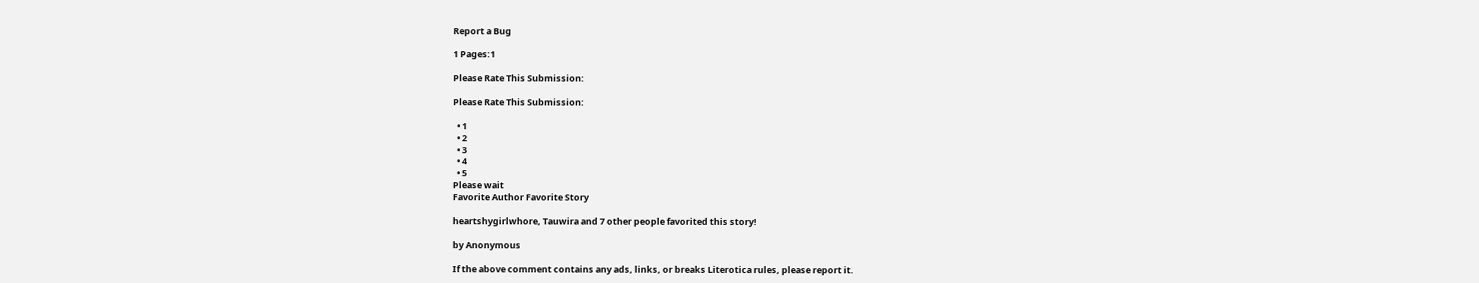Report a Bug

1 Pages:1

Please Rate This Submission:

Please Rate This Submission:

  • 1
  • 2
  • 3
  • 4
  • 5
Please wait
Favorite Author Favorite Story

heartshygirlwhore, Tauwira and 7 other people favorited this story!

by Anonymous

If the above comment contains any ads, links, or breaks Literotica rules, please report it.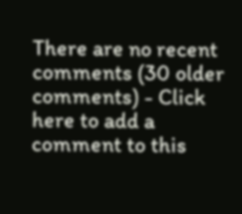There are no recent comments (30 older comments) - Click here to add a comment to this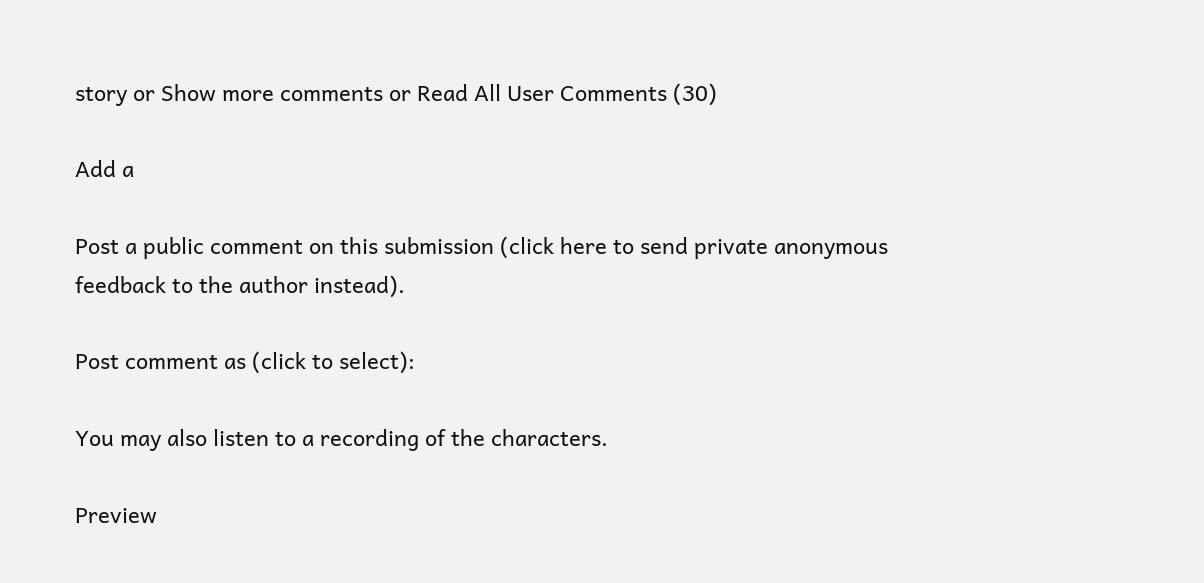story or Show more comments or Read All User Comments (30)

Add a

Post a public comment on this submission (click here to send private anonymous feedback to the author instead).

Post comment as (click to select):

You may also listen to a recording of the characters.

Preview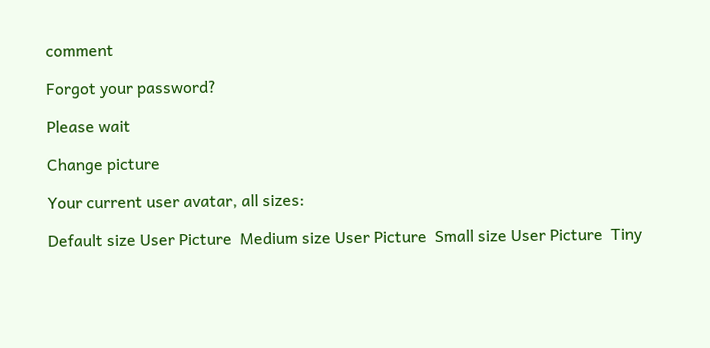comment

Forgot your password?

Please wait

Change picture

Your current user avatar, all sizes:

Default size User Picture  Medium size User Picture  Small size User Picture  Tiny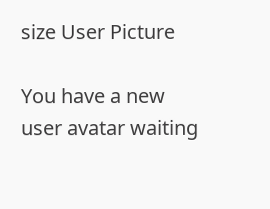size User Picture

You have a new user avatar waiting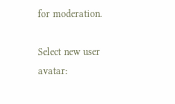for moderation.

Select new user avatar: